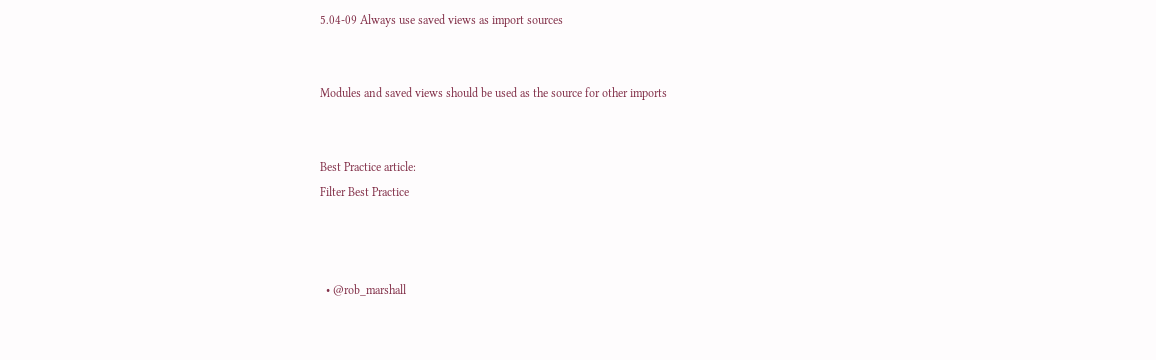5.04-09 Always use saved views as import sources


Modules and saved views should be used as the source for other imports


Best Practice article:
Filter Best Practice



  • @rob_marshall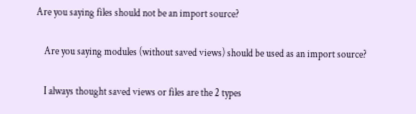Are you saying files should not be an import source?

    Are you saying modules (without saved views) should be used as an import source?

    I always thought saved views or files are the 2 types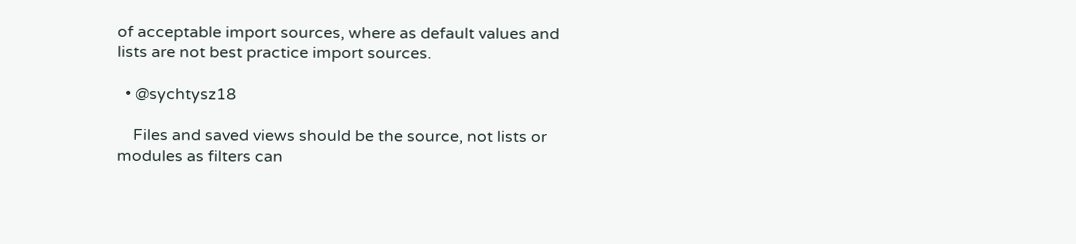of acceptable import sources, where as default values and lists are not best practice import sources.

  • @sychtysz18

    Files and saved views should be the source, not lists or modules as filters can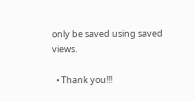only be saved using saved views.

  • Thank you!!!